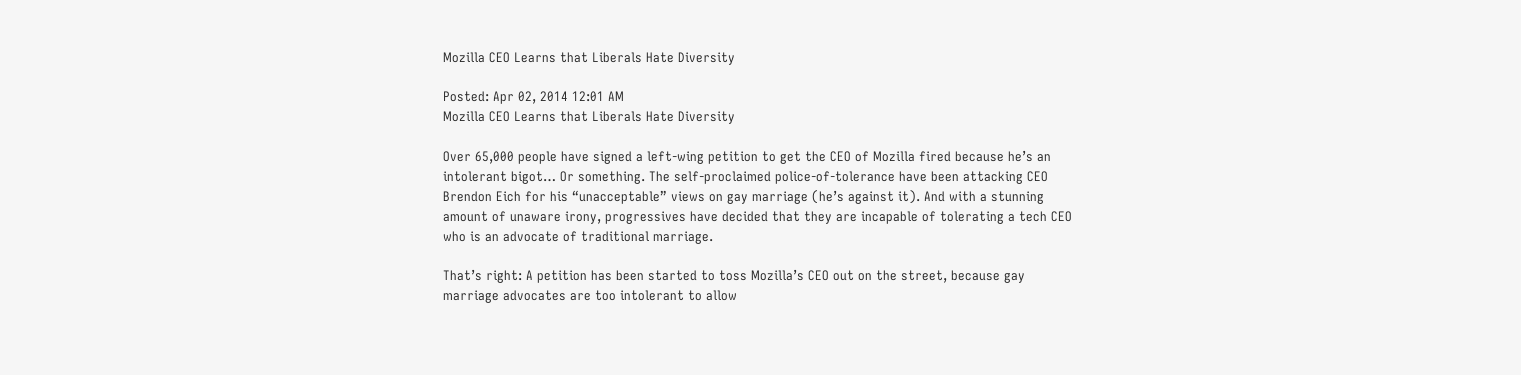Mozilla CEO Learns that Liberals Hate Diversity

Posted: Apr 02, 2014 12:01 AM
Mozilla CEO Learns that Liberals Hate Diversity

Over 65,000 people have signed a left-wing petition to get the CEO of Mozilla fired because he’s an intolerant bigot… Or something. The self-proclaimed police-of-tolerance have been attacking CEO Brendon Eich for his “unacceptable” views on gay marriage (he’s against it). And with a stunning amount of unaware irony, progressives have decided that they are incapable of tolerating a tech CEO who is an advocate of traditional marriage.

That’s right: A petition has been started to toss Mozilla’s CEO out on the street, because gay marriage advocates are too intolerant to allow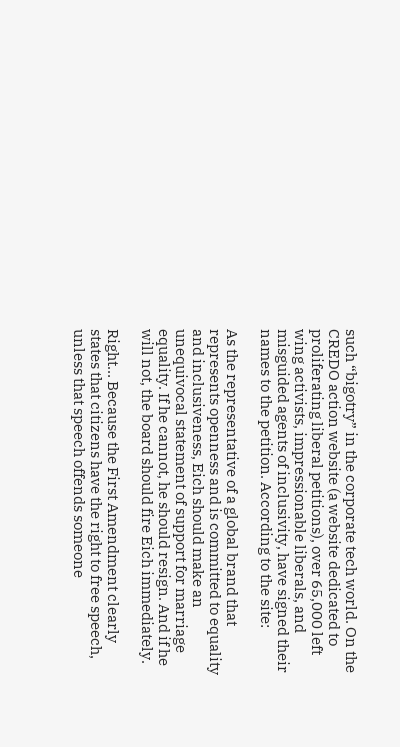such “bigotry” in the corporate tech world. On the CREDO action website (a website dedicated to proliferating liberal petitions), over 65,000 left wing activists, impressionable liberals, and misguided agents of inclusivity, have signed their names to the petition. According to the site:

As the representative of a global brand that represents openness and is committed to equality and inclusiveness, Eich should make an unequivocal statement of support for marriage equality. If he cannot, he should resign. And if he will not, the board should fire Eich immediately.

Right… Because the First Amendment clearly states that citizens have the right to free speech, unless that speech offends someone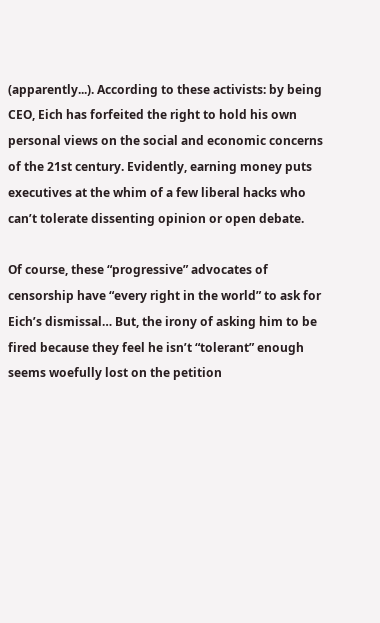(apparently...). According to these activists: by being CEO, Eich has forfeited the right to hold his own personal views on the social and economic concerns of the 21st century. Evidently, earning money puts executives at the whim of a few liberal hacks who can’t tolerate dissenting opinion or open debate.

Of course, these “progressive” advocates of censorship have “every right in the world” to ask for Eich’s dismissal… But, the irony of asking him to be fired because they feel he isn’t “tolerant” enough seems woefully lost on the petition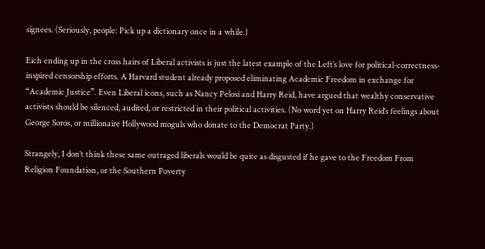signees. (Seriously, people: Pick up a dictionary once in a while.)

Eich ending up in the cross hairs of Liberal activists is just the latest example of the Left’s love for political-correctness-inspired censorship efforts. A Harvard student already proposed eliminating Academic Freedom in exchange for “Academic Justice”. Even Liberal icons, such as Nancy Pelosi and Harry Reid, have argued that wealthy conservative activists should be silenced, audited, or restricted in their political activities. (No word yet on Harry Reid’s feelings about George Soros, or millionaire Hollywood moguls who donate to the Democrat Party.)

Strangely, I don’t think these same outraged liberals would be quite as disgusted if he gave to the Freedom From Religion Foundation, or the Southern Poverty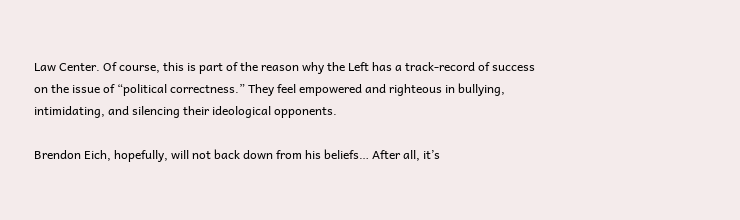Law Center. Of course, this is part of the reason why the Left has a track-record of success on the issue of “political correctness.” They feel empowered and righteous in bullying, intimidating, and silencing their ideological opponents.

Brendon Eich, hopefully, will not back down from his beliefs… After all, it’s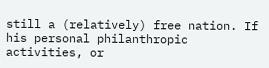still a (relatively) free nation. If his personal philanthropic activities, or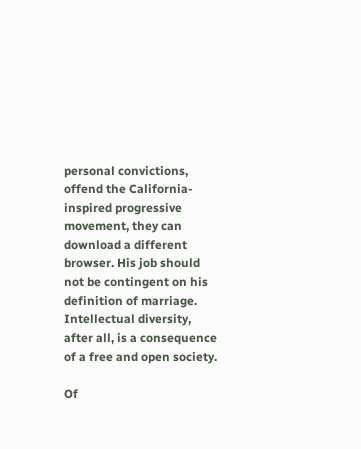personal convictions, offend the California-inspired progressive movement, they can download a different browser. His job should not be contingent on his definition of marriage. Intellectual diversity, after all, is a consequence of a free and open society.

Of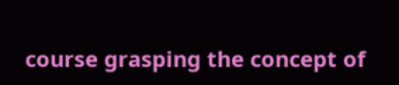course grasping the concept of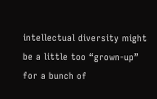intellectual diversity might be a little too “grown-up” for a bunch of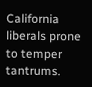California liberals prone to temper tantrums.